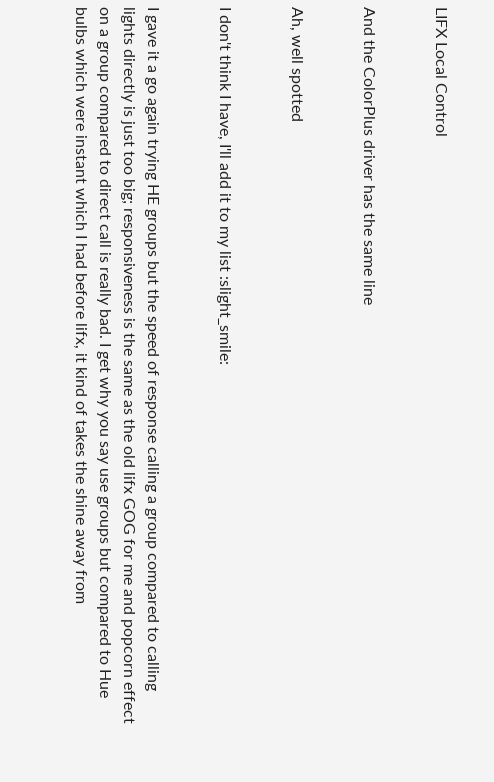LIFX Local Control


And the ColorPlus driver has the same line


Ah, well spotted


I don't think I have, I'll add it to my list :slight_smile:


I gave it a go again trying HE groups but the speed of response calling a group compared to calling lights directly is just too big; responsiveness is the same as the old lifx GOG for me and popcorn effect on a group compared to direct call is really bad. I get why you say use groups but compared to Hue bulbs which were instant which I had before lifx, it kind of takes the shine away from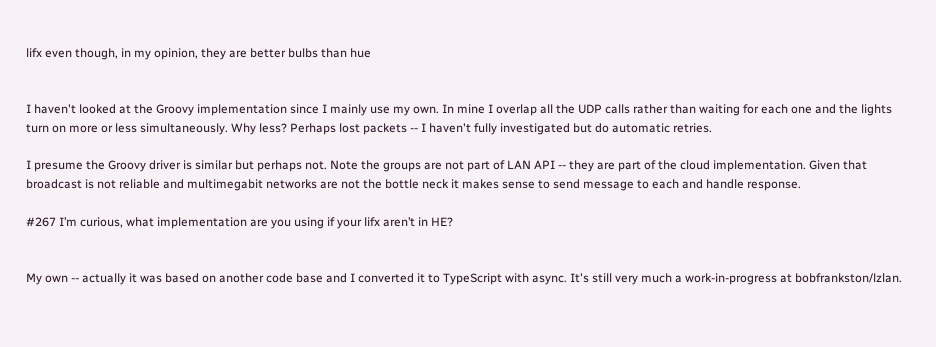lifx even though, in my opinion, they are better bulbs than hue


I haven't looked at the Groovy implementation since I mainly use my own. In mine I overlap all the UDP calls rather than waiting for each one and the lights turn on more or less simultaneously. Why less? Perhaps lost packets -- I haven't fully investigated but do automatic retries.

I presume the Groovy driver is similar but perhaps not. Note the groups are not part of LAN API -- they are part of the cloud implementation. Given that broadcast is not reliable and multimegabit networks are not the bottle neck it makes sense to send message to each and handle response.

#267 I’m curious, what implementation are you using if your lifx aren’t in HE?


My own -- actually it was based on another code base and I converted it to TypeScript with async. It's still very much a work-in-progress at bobfrankston/lzlan.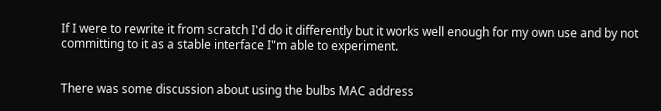If I were to rewrite it from scratch I'd do it differently but it works well enough for my own use and by not committing to it as a stable interface I"m able to experiment.


There was some discussion about using the bulbs MAC address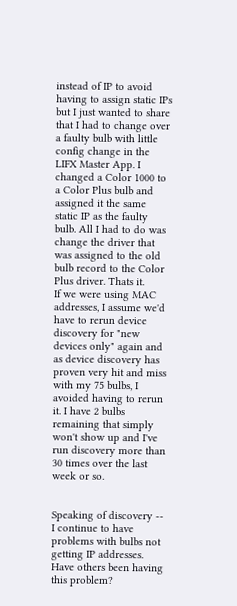instead of IP to avoid having to assign static IPs but I just wanted to share that I had to change over a faulty bulb with little config change in the LIFX Master App. I changed a Color 1000 to a Color Plus bulb and assigned it the same static IP as the faulty bulb. All I had to do was change the driver that was assigned to the old bulb record to the Color Plus driver. Thats it.
If we were using MAC addresses, I assume we'd have to rerun device discovery for "new devices only" again and as device discovery has proven very hit and miss with my 75 bulbs, I avoided having to rerun it. I have 2 bulbs remaining that simply won't show up and I've run discovery more than 30 times over the last week or so.


Speaking of discovery -- I continue to have problems with bulbs not getting IP addresses. Have others been having this problem?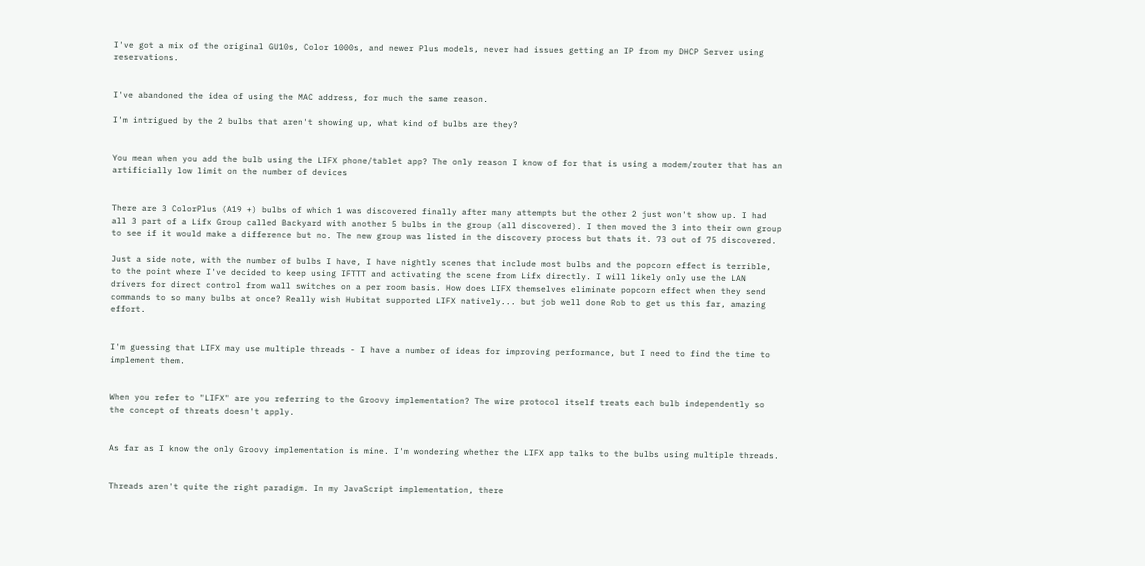I've got a mix of the original GU10s, Color 1000s, and newer Plus models, never had issues getting an IP from my DHCP Server using reservations.


I've abandoned the idea of using the MAC address, for much the same reason.

I'm intrigued by the 2 bulbs that aren't showing up, what kind of bulbs are they?


You mean when you add the bulb using the LIFX phone/tablet app? The only reason I know of for that is using a modem/router that has an artificially low limit on the number of devices


There are 3 ColorPlus (A19 +) bulbs of which 1 was discovered finally after many attempts but the other 2 just won't show up. I had all 3 part of a Lifx Group called Backyard with another 5 bulbs in the group (all discovered). I then moved the 3 into their own group to see if it would make a difference but no. The new group was listed in the discovery process but thats it. 73 out of 75 discovered.

Just a side note, with the number of bulbs I have, I have nightly scenes that include most bulbs and the popcorn effect is terrible, to the point where I've decided to keep using IFTTT and activating the scene from Lifx directly. I will likely only use the LAN drivers for direct control from wall switches on a per room basis. How does LIFX themselves eliminate popcorn effect when they send commands to so many bulbs at once? Really wish Hubitat supported LIFX natively... but job well done Rob to get us this far, amazing effort.


I'm guessing that LIFX may use multiple threads - I have a number of ideas for improving performance, but I need to find the time to implement them.


When you refer to "LIFX" are you referring to the Groovy implementation? The wire protocol itself treats each bulb independently so the concept of threats doesn't apply.


As far as I know the only Groovy implementation is mine. I'm wondering whether the LIFX app talks to the bulbs using multiple threads.


Threads aren't quite the right paradigm. In my JavaScript implementation, there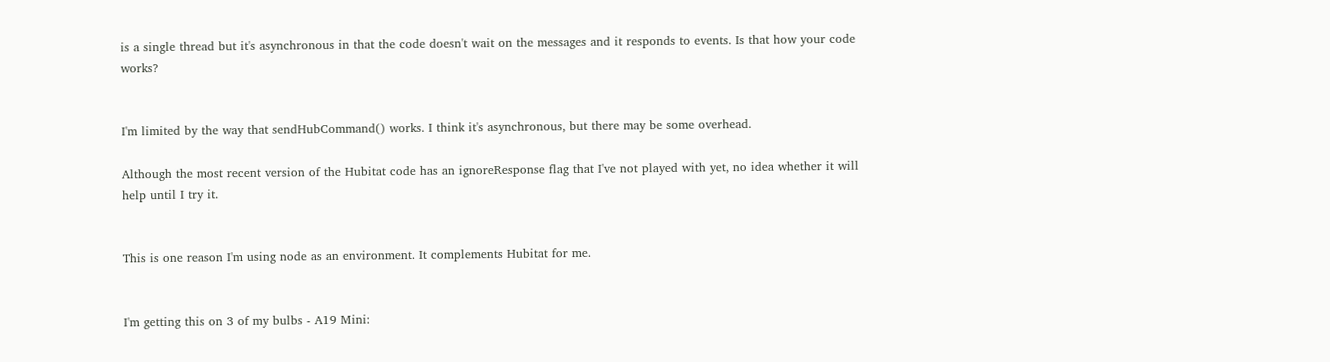is a single thread but it's asynchronous in that the code doesn't wait on the messages and it responds to events. Is that how your code works?


I'm limited by the way that sendHubCommand() works. I think it's asynchronous, but there may be some overhead.

Although the most recent version of the Hubitat code has an ignoreResponse flag that I've not played with yet, no idea whether it will help until I try it.


This is one reason I'm using node as an environment. It complements Hubitat for me.


I'm getting this on 3 of my bulbs - A19 Mini: